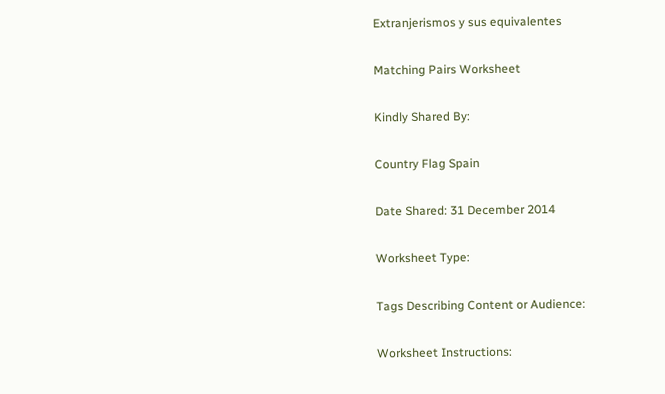Extranjerismos y sus equivalentes

Matching Pairs Worksheet

Kindly Shared By:

Country Flag Spain

Date Shared: 31 December 2014

Worksheet Type:

Tags Describing Content or Audience:

Worksheet Instructions: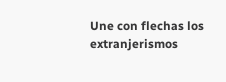Une con flechas los extranjerismos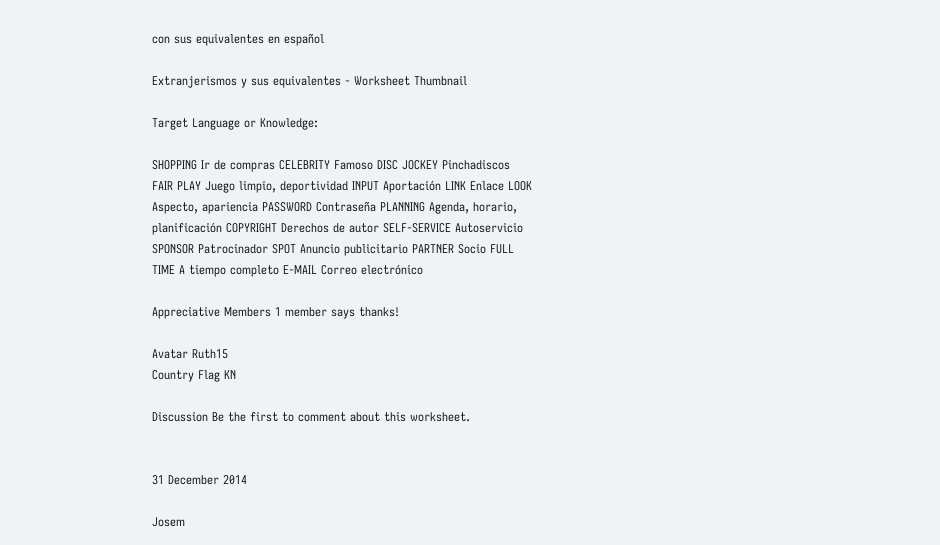con sus equivalentes en español

Extranjerismos y sus equivalentes - Worksheet Thumbnail

Target Language or Knowledge:

SHOPPING Ir de compras CELEBRITY Famoso DISC JOCKEY Pinchadiscos FAIR PLAY Juego limpio, deportividad INPUT Aportación LINK Enlace LOOK Aspecto, apariencia PASSWORD Contraseña PLANNING Agenda, horario, planificación COPYRIGHT Derechos de autor SELF-SERVICE Autoservicio SPONSOR Patrocinador SPOT Anuncio publicitario PARTNER Socio FULL TIME A tiempo completo E-MAIL Correo electrónico

Appreciative Members 1 member says thanks!

Avatar Ruth15
Country Flag KN

Discussion Be the first to comment about this worksheet.


31 December 2014

Josem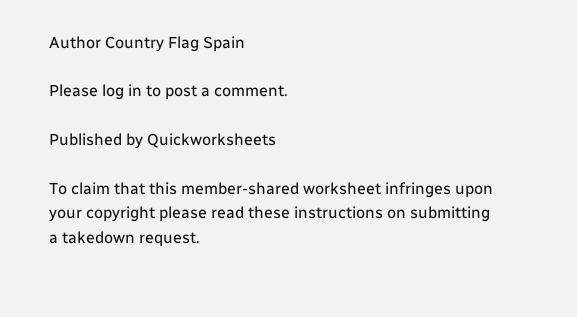Author Country Flag Spain

Please log in to post a comment.

Published by Quickworksheets

To claim that this member-shared worksheet infringes upon your copyright please read these instructions on submitting a takedown request.